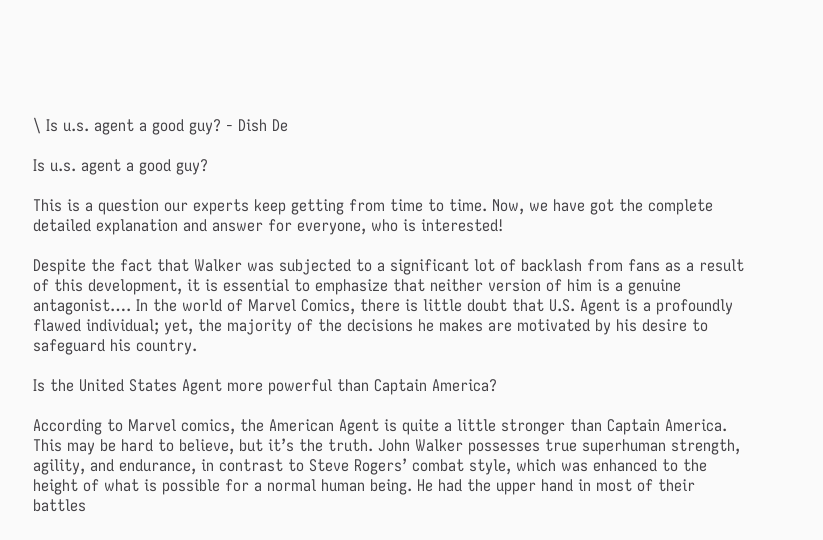\ Is u.s. agent a good guy? - Dish De

Is u.s. agent a good guy?

This is a question our experts keep getting from time to time. Now, we have got the complete detailed explanation and answer for everyone, who is interested!

Despite the fact that Walker was subjected to a significant lot of backlash from fans as a result of this development, it is essential to emphasize that neither version of him is a genuine antagonist…. In the world of Marvel Comics, there is little doubt that U.S. Agent is a profoundly flawed individual; yet, the majority of the decisions he makes are motivated by his desire to safeguard his country.

Is the United States Agent more powerful than Captain America?

According to Marvel comics, the American Agent is quite a little stronger than Captain America. This may be hard to believe, but it’s the truth. John Walker possesses true superhuman strength, agility, and endurance, in contrast to Steve Rogers’ combat style, which was enhanced to the height of what is possible for a normal human being. He had the upper hand in most of their battles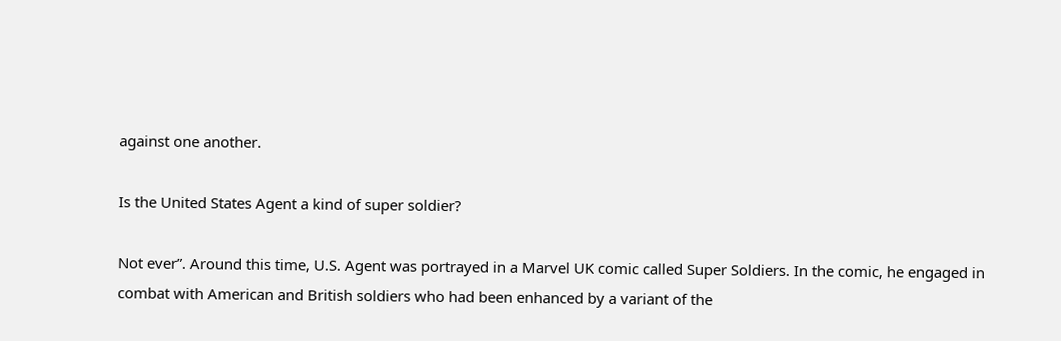against one another.

Is the United States Agent a kind of super soldier?

Not ever”. Around this time, U.S. Agent was portrayed in a Marvel UK comic called Super Soldiers. In the comic, he engaged in combat with American and British soldiers who had been enhanced by a variant of the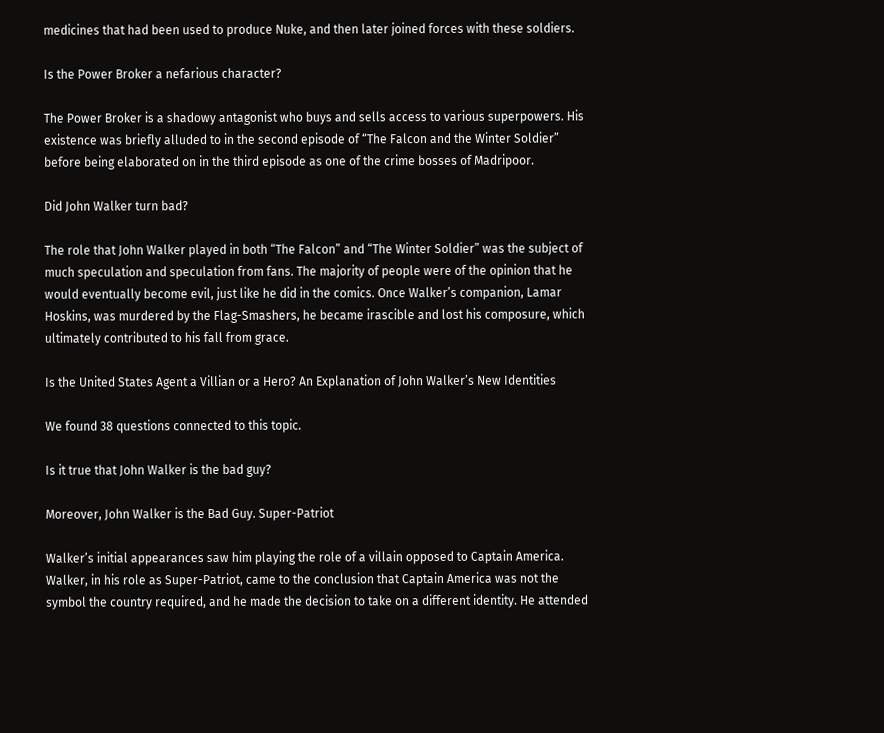medicines that had been used to produce Nuke, and then later joined forces with these soldiers.

Is the Power Broker a nefarious character?

The Power Broker is a shadowy antagonist who buys and sells access to various superpowers. His existence was briefly alluded to in the second episode of “The Falcon and the Winter Soldier” before being elaborated on in the third episode as one of the crime bosses of Madripoor.

Did John Walker turn bad?

The role that John Walker played in both “The Falcon” and “The Winter Soldier” was the subject of much speculation and speculation from fans. The majority of people were of the opinion that he would eventually become evil, just like he did in the comics. Once Walker’s companion, Lamar Hoskins, was murdered by the Flag-Smashers, he became irascible and lost his composure, which ultimately contributed to his fall from grace.

Is the United States Agent a Villian or a Hero? An Explanation of John Walker’s New Identities

We found 38 questions connected to this topic.

Is it true that John Walker is the bad guy?

Moreover, John Walker is the Bad Guy. Super-Patriot

Walker’s initial appearances saw him playing the role of a villain opposed to Captain America. Walker, in his role as Super-Patriot, came to the conclusion that Captain America was not the symbol the country required, and he made the decision to take on a different identity. He attended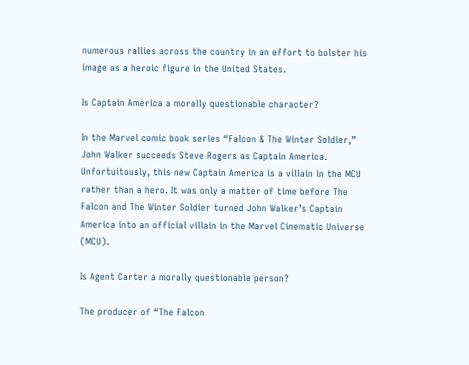numerous rallies across the country in an effort to bolster his image as a heroic figure in the United States.

Is Captain America a morally questionable character?

In the Marvel comic book series “Falcon & The Winter Soldier,” John Walker succeeds Steve Rogers as Captain America. Unfortuitously, this new Captain America is a villain in the MCU rather than a hero. It was only a matter of time before The Falcon and The Winter Soldier turned John Walker’s Captain America into an official villain in the Marvel Cinematic Universe (MCU).

Is Agent Carter a morally questionable person?

The producer of “The Falcon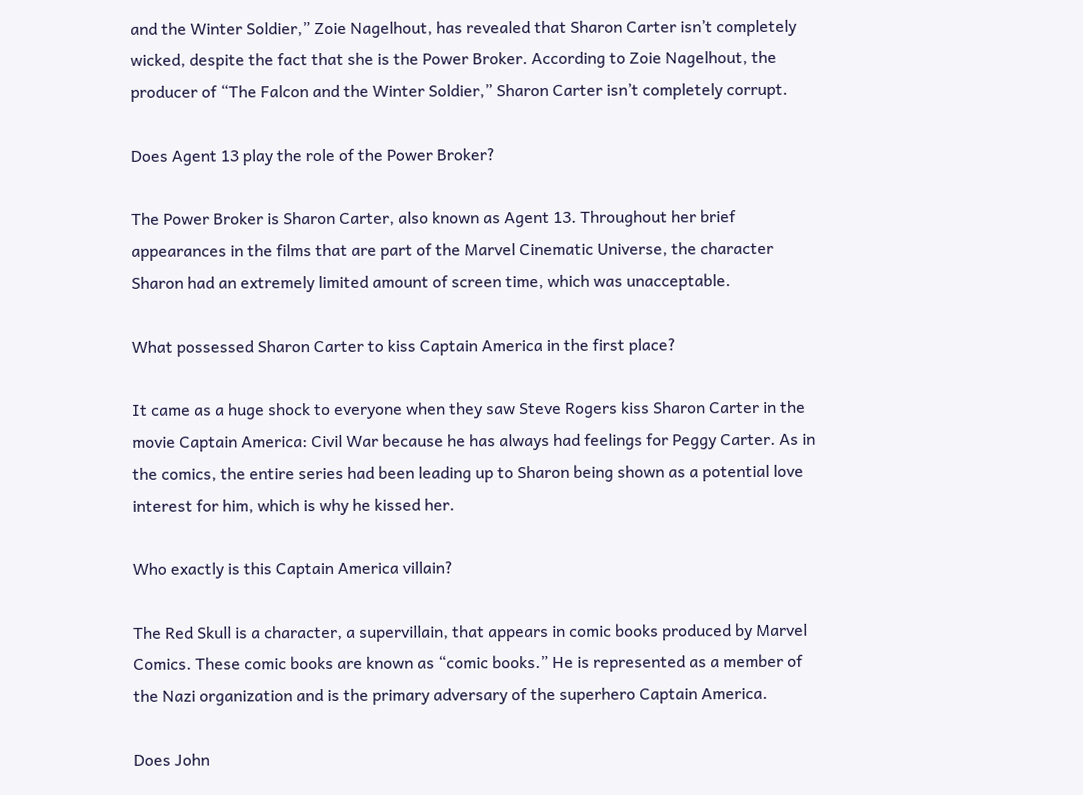and the Winter Soldier,” Zoie Nagelhout, has revealed that Sharon Carter isn’t completely wicked, despite the fact that she is the Power Broker. According to Zoie Nagelhout, the producer of “The Falcon and the Winter Soldier,” Sharon Carter isn’t completely corrupt.

Does Agent 13 play the role of the Power Broker?

The Power Broker is Sharon Carter, also known as Agent 13. Throughout her brief appearances in the films that are part of the Marvel Cinematic Universe, the character Sharon had an extremely limited amount of screen time, which was unacceptable.

What possessed Sharon Carter to kiss Captain America in the first place?

It came as a huge shock to everyone when they saw Steve Rogers kiss Sharon Carter in the movie Captain America: Civil War because he has always had feelings for Peggy Carter. As in the comics, the entire series had been leading up to Sharon being shown as a potential love interest for him, which is why he kissed her.

Who exactly is this Captain America villain?

The Red Skull is a character, a supervillain, that appears in comic books produced by Marvel Comics. These comic books are known as “comic books.” He is represented as a member of the Nazi organization and is the primary adversary of the superhero Captain America.

Does John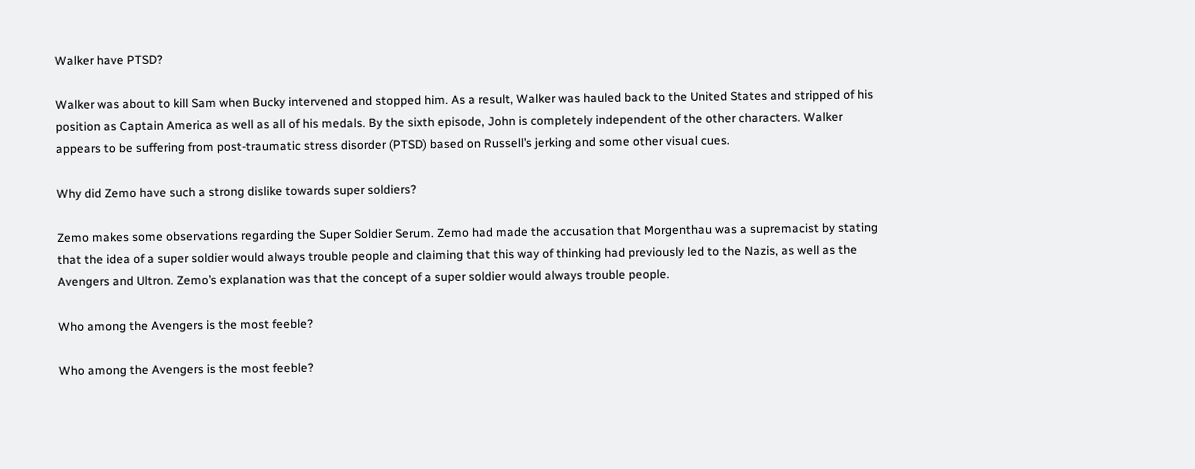Walker have PTSD?

Walker was about to kill Sam when Bucky intervened and stopped him. As a result, Walker was hauled back to the United States and stripped of his position as Captain America as well as all of his medals. By the sixth episode, John is completely independent of the other characters. Walker appears to be suffering from post-traumatic stress disorder (PTSD) based on Russell’s jerking and some other visual cues.

Why did Zemo have such a strong dislike towards super soldiers?

Zemo makes some observations regarding the Super Soldier Serum. Zemo had made the accusation that Morgenthau was a supremacist by stating that the idea of a super soldier would always trouble people and claiming that this way of thinking had previously led to the Nazis, as well as the Avengers and Ultron. Zemo’s explanation was that the concept of a super soldier would always trouble people.

Who among the Avengers is the most feeble?

Who among the Avengers is the most feeble?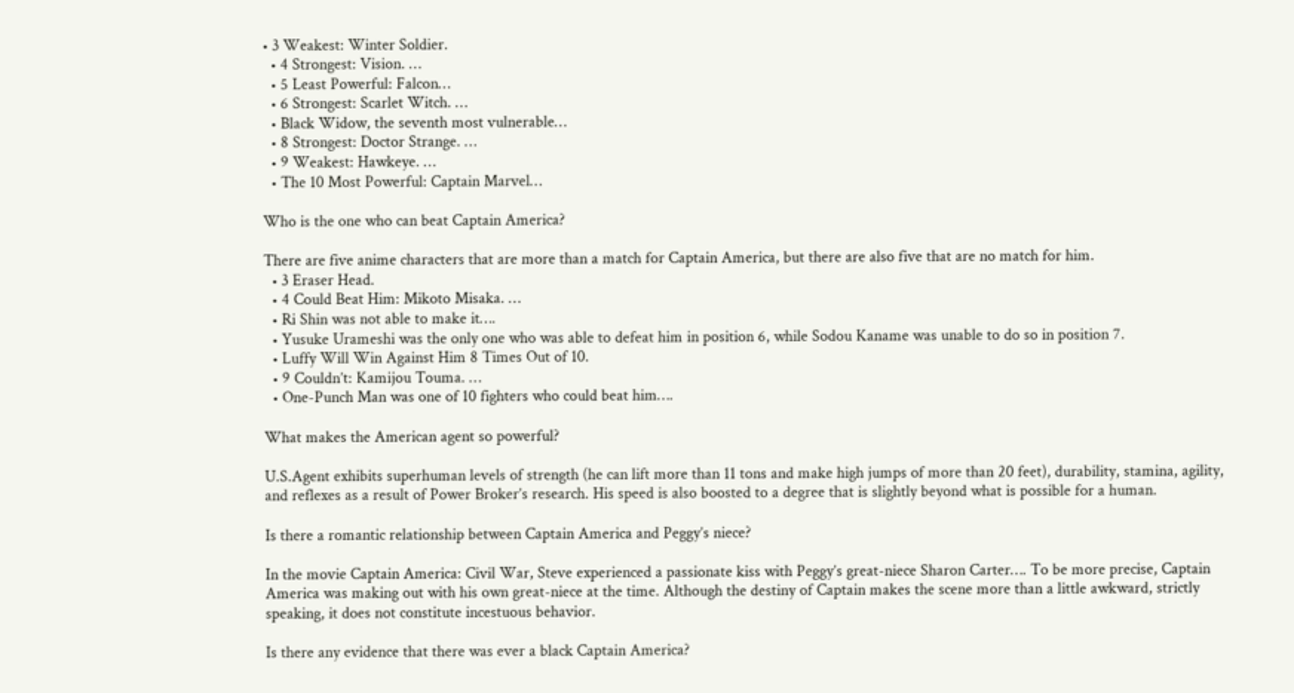• 3 Weakest: Winter Soldier.
  • 4 Strongest: Vision. …
  • 5 Least Powerful: Falcon…
  • 6 Strongest: Scarlet Witch. …
  • Black Widow, the seventh most vulnerable…
  • 8 Strongest: Doctor Strange. …
  • 9 Weakest: Hawkeye. …
  • The 10 Most Powerful: Captain Marvel…

Who is the one who can beat Captain America?

There are five anime characters that are more than a match for Captain America, but there are also five that are no match for him.
  • 3 Eraser Head.
  • 4 Could Beat Him: Mikoto Misaka. …
  • Ri Shin was not able to make it….
  • Yusuke Urameshi was the only one who was able to defeat him in position 6, while Sodou Kaname was unable to do so in position 7.
  • Luffy Will Win Against Him 8 Times Out of 10.
  • 9 Couldn’t: Kamijou Touma. …
  • One-Punch Man was one of 10 fighters who could beat him….

What makes the American agent so powerful?

U.S.Agent exhibits superhuman levels of strength (he can lift more than 11 tons and make high jumps of more than 20 feet), durability, stamina, agility, and reflexes as a result of Power Broker’s research. His speed is also boosted to a degree that is slightly beyond what is possible for a human.

Is there a romantic relationship between Captain America and Peggy’s niece?

In the movie Captain America: Civil War, Steve experienced a passionate kiss with Peggy’s great-niece Sharon Carter…. To be more precise, Captain America was making out with his own great-niece at the time. Although the destiny of Captain makes the scene more than a little awkward, strictly speaking, it does not constitute incestuous behavior.

Is there any evidence that there was ever a black Captain America?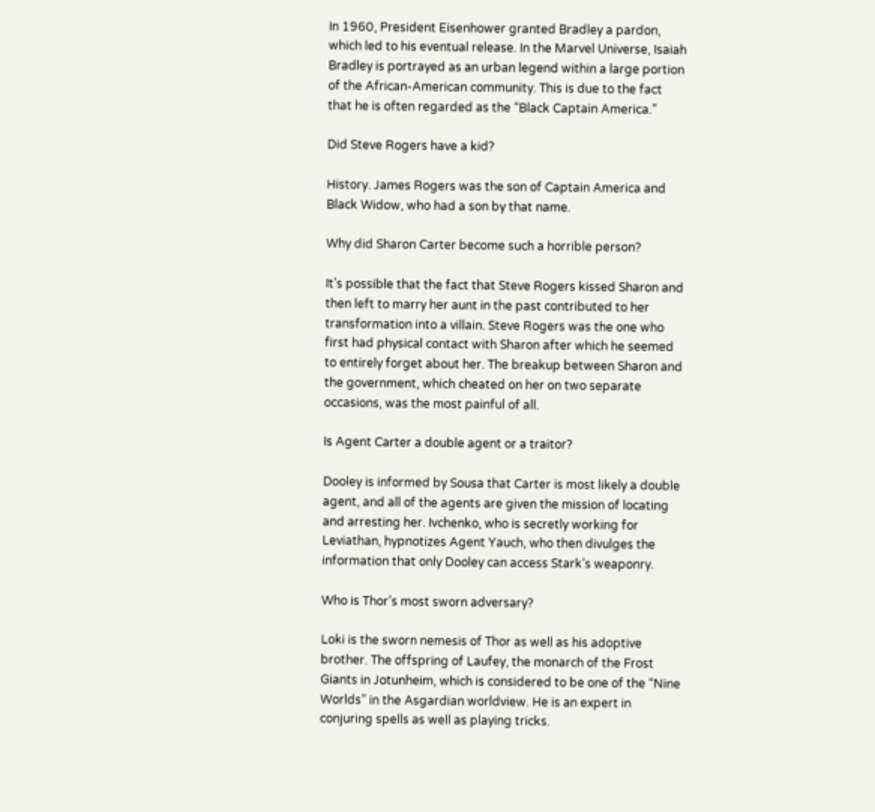In 1960, President Eisenhower granted Bradley a pardon, which led to his eventual release. In the Marvel Universe, Isaiah Bradley is portrayed as an urban legend within a large portion of the African-American community. This is due to the fact that he is often regarded as the “Black Captain America.”

Did Steve Rogers have a kid?

History. James Rogers was the son of Captain America and Black Widow, who had a son by that name.

Why did Sharon Carter become such a horrible person?

It’s possible that the fact that Steve Rogers kissed Sharon and then left to marry her aunt in the past contributed to her transformation into a villain. Steve Rogers was the one who first had physical contact with Sharon after which he seemed to entirely forget about her. The breakup between Sharon and the government, which cheated on her on two separate occasions, was the most painful of all.

Is Agent Carter a double agent or a traitor?

Dooley is informed by Sousa that Carter is most likely a double agent, and all of the agents are given the mission of locating and arresting her. Ivchenko, who is secretly working for Leviathan, hypnotizes Agent Yauch, who then divulges the information that only Dooley can access Stark’s weaponry.

Who is Thor’s most sworn adversary?

Loki is the sworn nemesis of Thor as well as his adoptive brother. The offspring of Laufey, the monarch of the Frost Giants in Jotunheim, which is considered to be one of the “Nine Worlds” in the Asgardian worldview. He is an expert in conjuring spells as well as playing tricks.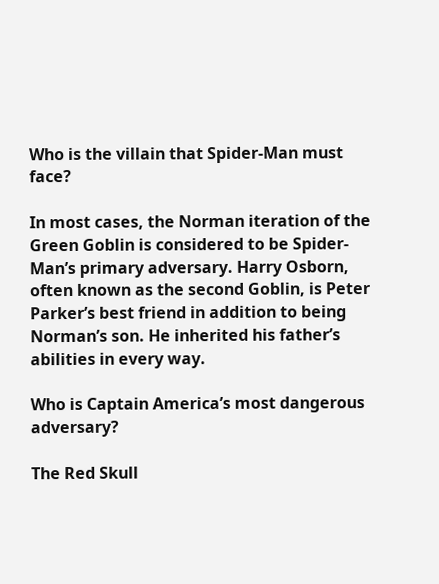Who is the villain that Spider-Man must face?

In most cases, the Norman iteration of the Green Goblin is considered to be Spider-Man’s primary adversary. Harry Osborn, often known as the second Goblin, is Peter Parker’s best friend in addition to being Norman’s son. He inherited his father’s abilities in every way.

Who is Captain America’s most dangerous adversary?

The Red Skull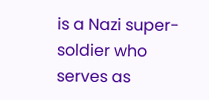is a Nazi super-soldier who serves as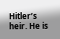Hitler’s heir. He is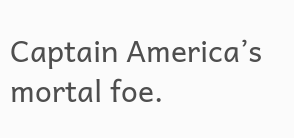Captain America’s mortal foe.